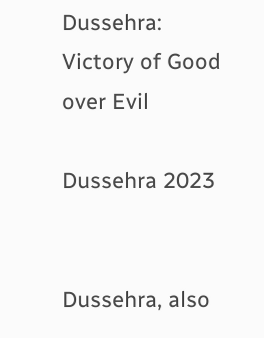Dussehra: Victory of Good over Evil

Dussehra 2023


Dussehra, also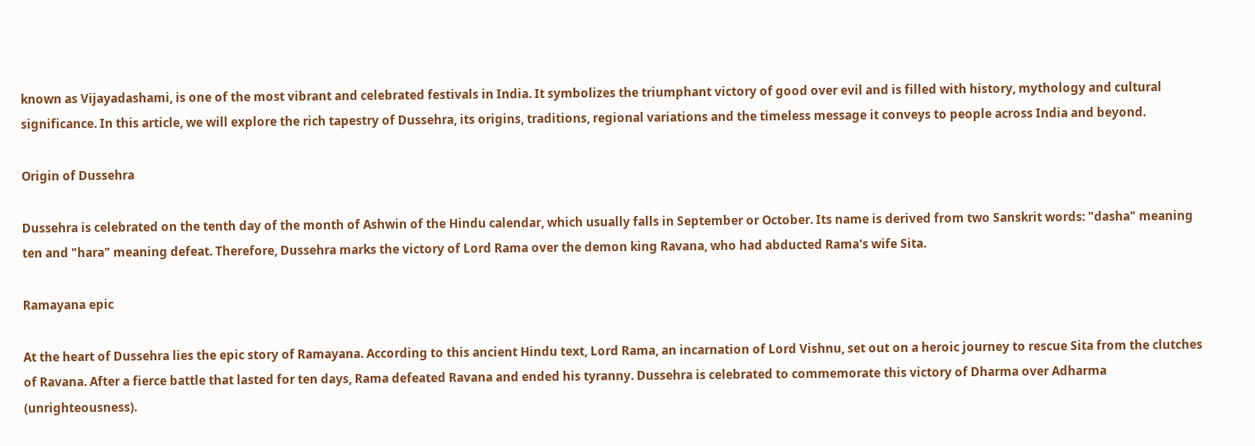known as Vijayadashami, is one of the most vibrant and celebrated festivals in India. It symbolizes the triumphant victory of good over evil and is filled with history, mythology and cultural significance. In this article, we will explore the rich tapestry of Dussehra, its origins, traditions, regional variations and the timeless message it conveys to people across India and beyond.

Origin of Dussehra

Dussehra is celebrated on the tenth day of the month of Ashwin of the Hindu calendar, which usually falls in September or October. Its name is derived from two Sanskrit words: "dasha" meaning ten and "hara" meaning defeat. Therefore, Dussehra marks the victory of Lord Rama over the demon king Ravana, who had abducted Rama's wife Sita.

Ramayana epic

At the heart of Dussehra lies the epic story of Ramayana. According to this ancient Hindu text, Lord Rama, an incarnation of Lord Vishnu, set out on a heroic journey to rescue Sita from the clutches of Ravana. After a fierce battle that lasted for ten days, Rama defeated Ravana and ended his tyranny. Dussehra is celebrated to commemorate this victory of Dharma over Adharma (unrighteousness).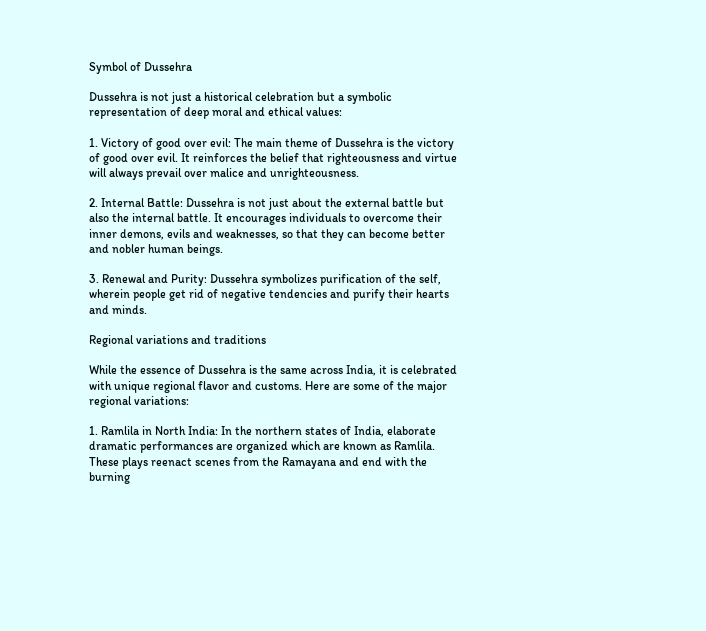Symbol of Dussehra

Dussehra is not just a historical celebration but a symbolic representation of deep moral and ethical values:

1. Victory of good over evil: The main theme of Dussehra is the victory of good over evil. It reinforces the belief that righteousness and virtue will always prevail over malice and unrighteousness.

2. Internal Battle: Dussehra is not just about the external battle but also the internal battle. It encourages individuals to overcome their inner demons, evils and weaknesses, so that they can become better and nobler human beings.

3. Renewal and Purity: Dussehra symbolizes purification of the self, wherein people get rid of negative tendencies and purify their hearts and minds.

Regional variations and traditions

While the essence of Dussehra is the same across India, it is celebrated with unique regional flavor and customs. Here are some of the major regional variations:

1. Ramlila in North India: In the northern states of India, elaborate dramatic performances are organized which are known as Ramlila. These plays reenact scenes from the Ramayana and end with the burning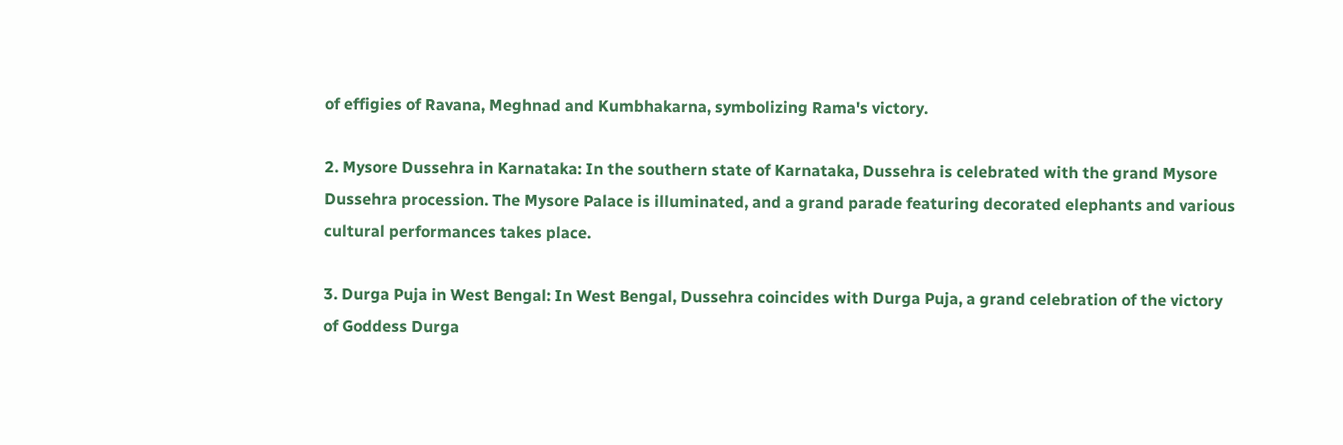of effigies of Ravana, Meghnad and Kumbhakarna, symbolizing Rama's victory.

2. Mysore Dussehra in Karnataka: In the southern state of Karnataka, Dussehra is celebrated with the grand Mysore Dussehra procession. The Mysore Palace is illuminated, and a grand parade featuring decorated elephants and various cultural performances takes place.

3. Durga Puja in West Bengal: In West Bengal, Dussehra coincides with Durga Puja, a grand celebration of the victory of Goddess Durga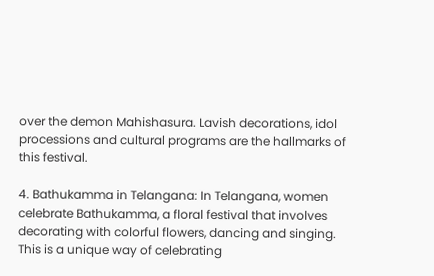over the demon Mahishasura. Lavish decorations, idol processions and cultural programs are the hallmarks of this festival.

4. Bathukamma in Telangana: In Telangana, women celebrate Bathukamma, a floral festival that involves decorating with colorful flowers, dancing and singing. This is a unique way of celebrating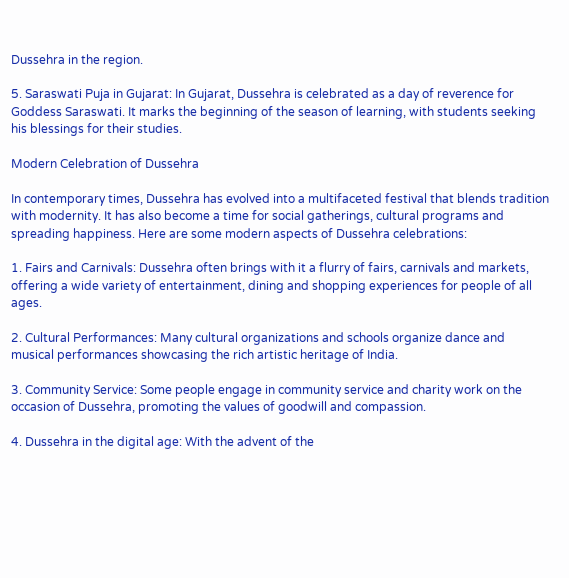Dussehra in the region.

5. Saraswati Puja in Gujarat: In Gujarat, Dussehra is celebrated as a day of reverence for Goddess Saraswati. It marks the beginning of the season of learning, with students seeking his blessings for their studies.

Modern Celebration of Dussehra

In contemporary times, Dussehra has evolved into a multifaceted festival that blends tradition with modernity. It has also become a time for social gatherings, cultural programs and spreading happiness. Here are some modern aspects of Dussehra celebrations:

1. Fairs and Carnivals: Dussehra often brings with it a flurry of fairs, carnivals and markets, offering a wide variety of entertainment, dining and shopping experiences for people of all ages.

2. Cultural Performances: Many cultural organizations and schools organize dance and musical performances showcasing the rich artistic heritage of India.

3. Community Service: Some people engage in community service and charity work on the occasion of Dussehra, promoting the values of goodwill and compassion.

4. Dussehra in the digital age: With the advent of the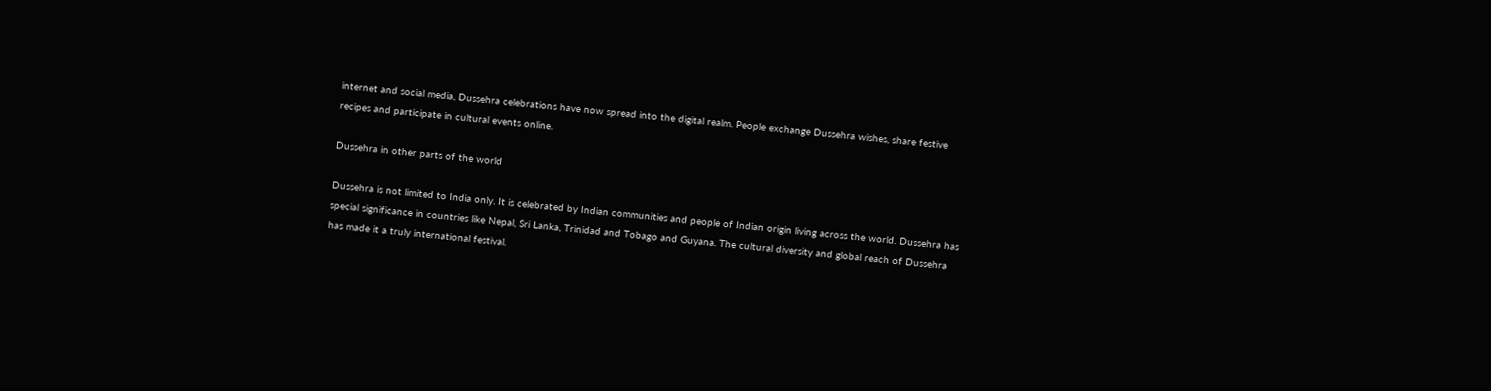internet and social media, Dussehra celebrations have now spread into the digital realm. People exchange Dussehra wishes, share festive recipes and participate in cultural events online.

Dussehra in other parts of the world

Dussehra is not limited to India only. It is celebrated by Indian communities and people of Indian origin living across the world. Dussehra has special significance in countries like Nepal, Sri Lanka, Trinidad and Tobago and Guyana. The cultural diversity and global reach of Dussehra has made it a truly international festival.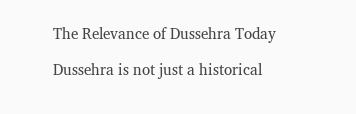The Relevance of Dussehra Today

Dussehra is not just a historical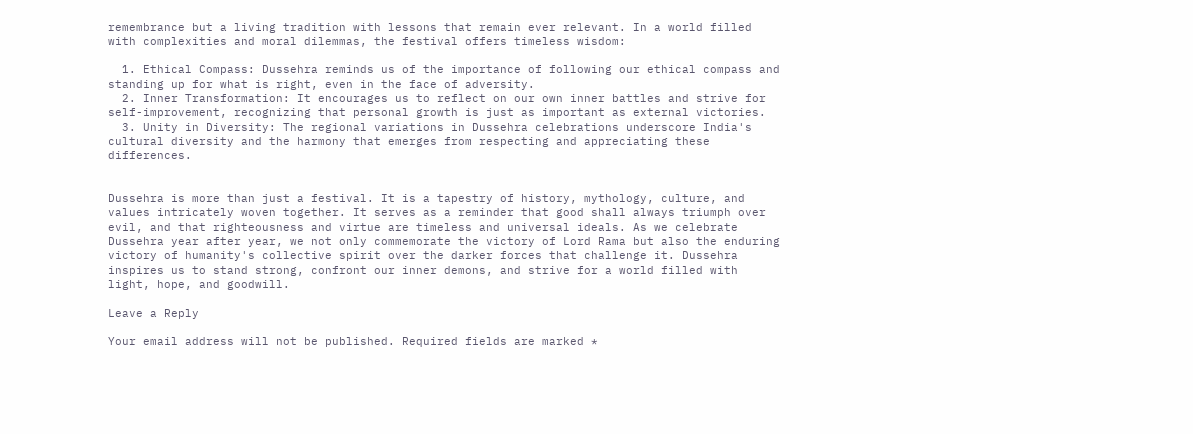remembrance but a living tradition with lessons that remain ever relevant. In a world filled with complexities and moral dilemmas, the festival offers timeless wisdom:

  1. Ethical Compass: Dussehra reminds us of the importance of following our ethical compass and standing up for what is right, even in the face of adversity.
  2. Inner Transformation: It encourages us to reflect on our own inner battles and strive for self-improvement, recognizing that personal growth is just as important as external victories.
  3. Unity in Diversity: The regional variations in Dussehra celebrations underscore India's cultural diversity and the harmony that emerges from respecting and appreciating these differences.


Dussehra is more than just a festival. It is a tapestry of history, mythology, culture, and values intricately woven together. It serves as a reminder that good shall always triumph over evil, and that righteousness and virtue are timeless and universal ideals. As we celebrate Dussehra year after year, we not only commemorate the victory of Lord Rama but also the enduring victory of humanity's collective spirit over the darker forces that challenge it. Dussehra inspires us to stand strong, confront our inner demons, and strive for a world filled with light, hope, and goodwill.

Leave a Reply

Your email address will not be published. Required fields are marked *